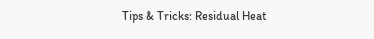Tips & Tricks: Residual Heat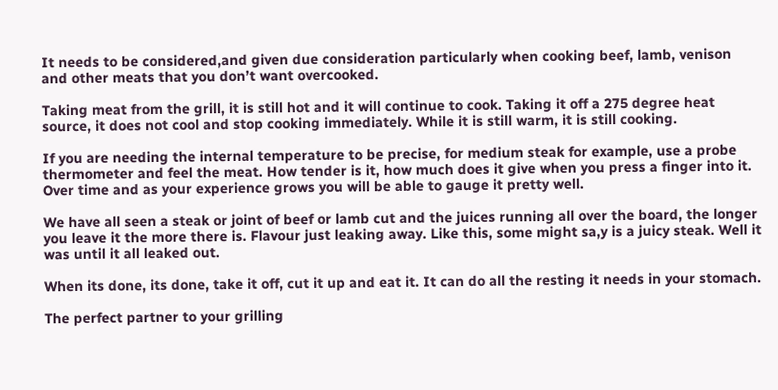It needs to be considered,and given due consideration particularly when cooking beef, lamb, venison and other meats that you don’t want overcooked.

Taking meat from the grill, it is still hot and it will continue to cook. Taking it off a 275 degree heat source, it does not cool and stop cooking immediately. While it is still warm, it is still cooking.

If you are needing the internal temperature to be precise, for medium steak for example, use a probe thermometer and feel the meat. How tender is it, how much does it give when you press a finger into it. Over time and as your experience grows you will be able to gauge it pretty well.

We have all seen a steak or joint of beef or lamb cut and the juices running all over the board, the longer you leave it the more there is. Flavour just leaking away. Like this, some might sa,y is a juicy steak. Well it was until it all leaked out.

When its done, its done, take it off, cut it up and eat it. It can do all the resting it needs in your stomach.

The perfect partner to your grilling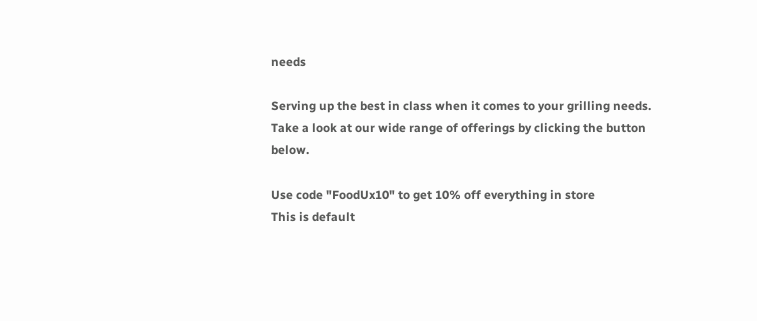needs

Serving up the best in class when it comes to your grilling needs. Take a look at our wide range of offerings by clicking the button below.

Use code "FoodUx10" to get 10% off everything in store
This is default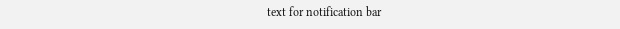text for notification bar